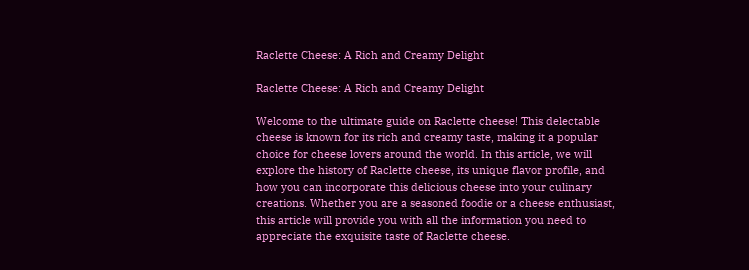Raclette Cheese: A Rich and Creamy Delight

Raclette Cheese: A Rich and Creamy Delight

Welcome to the ultimate guide on Raclette cheese! This delectable cheese is known for its rich and creamy taste, making it a popular choice for cheese lovers around the world. In this article, we will explore the history of Raclette cheese, its unique flavor profile, and how you can incorporate this delicious cheese into your culinary creations. Whether you are a seasoned foodie or a cheese enthusiast, this article will provide you with all the information you need to appreciate the exquisite taste of Raclette cheese.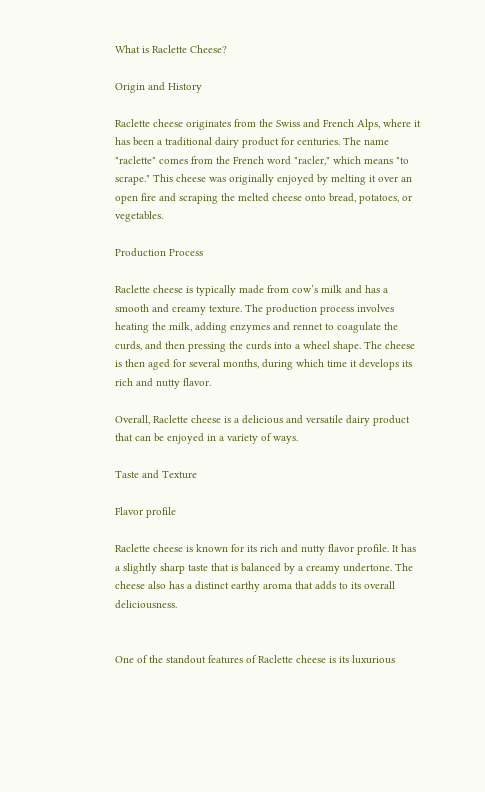What is Raclette Cheese?

Origin and History

Raclette cheese originates from the Swiss and French Alps, where it has been a traditional dairy product for centuries. The name "raclette" comes from the French word "racler," which means "to scrape." This cheese was originally enjoyed by melting it over an open fire and scraping the melted cheese onto bread, potatoes, or vegetables.

Production Process

Raclette cheese is typically made from cow’s milk and has a smooth and creamy texture. The production process involves heating the milk, adding enzymes and rennet to coagulate the curds, and then pressing the curds into a wheel shape. The cheese is then aged for several months, during which time it develops its rich and nutty flavor.

Overall, Raclette cheese is a delicious and versatile dairy product that can be enjoyed in a variety of ways.

Taste and Texture

Flavor profile

Raclette cheese is known for its rich and nutty flavor profile. It has a slightly sharp taste that is balanced by a creamy undertone. The cheese also has a distinct earthy aroma that adds to its overall deliciousness.


One of the standout features of Raclette cheese is its luxurious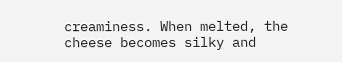creaminess. When melted, the cheese becomes silky and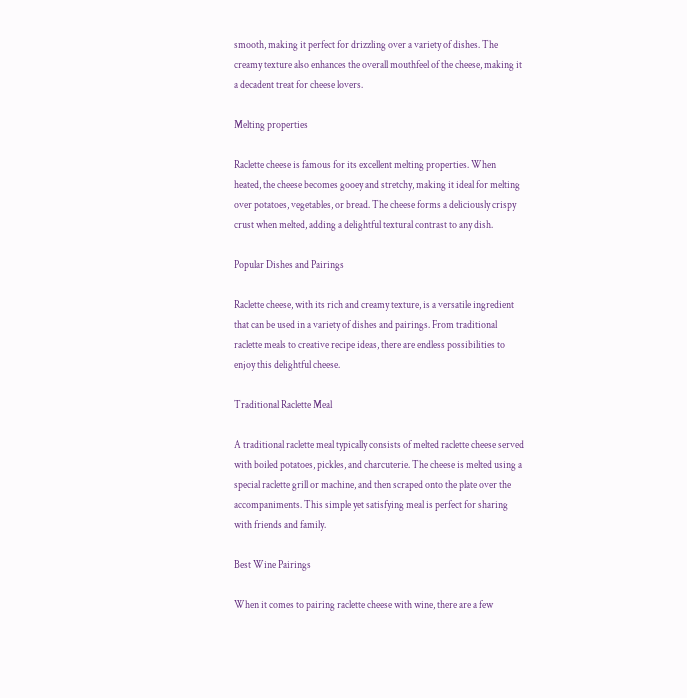smooth, making it perfect for drizzling over a variety of dishes. The creamy texture also enhances the overall mouthfeel of the cheese, making it a decadent treat for cheese lovers.

Melting properties

Raclette cheese is famous for its excellent melting properties. When heated, the cheese becomes gooey and stretchy, making it ideal for melting over potatoes, vegetables, or bread. The cheese forms a deliciously crispy crust when melted, adding a delightful textural contrast to any dish.

Popular Dishes and Pairings

Raclette cheese, with its rich and creamy texture, is a versatile ingredient that can be used in a variety of dishes and pairings. From traditional raclette meals to creative recipe ideas, there are endless possibilities to enjoy this delightful cheese.

Traditional Raclette Meal

A traditional raclette meal typically consists of melted raclette cheese served with boiled potatoes, pickles, and charcuterie. The cheese is melted using a special raclette grill or machine, and then scraped onto the plate over the accompaniments. This simple yet satisfying meal is perfect for sharing with friends and family.

Best Wine Pairings

When it comes to pairing raclette cheese with wine, there are a few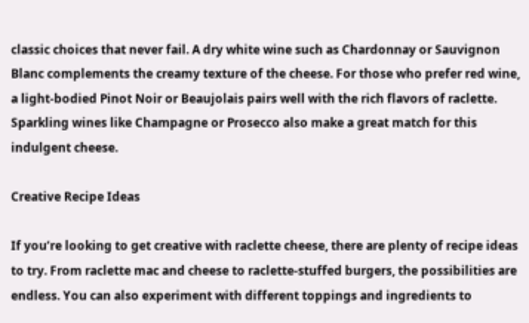classic choices that never fail. A dry white wine such as Chardonnay or Sauvignon Blanc complements the creamy texture of the cheese. For those who prefer red wine, a light-bodied Pinot Noir or Beaujolais pairs well with the rich flavors of raclette. Sparkling wines like Champagne or Prosecco also make a great match for this indulgent cheese.

Creative Recipe Ideas

If you’re looking to get creative with raclette cheese, there are plenty of recipe ideas to try. From raclette mac and cheese to raclette-stuffed burgers, the possibilities are endless. You can also experiment with different toppings and ingredients to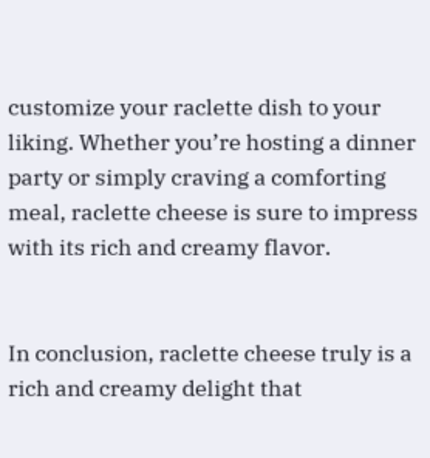customize your raclette dish to your liking. Whether you’re hosting a dinner party or simply craving a comforting meal, raclette cheese is sure to impress with its rich and creamy flavor.


In conclusion, raclette cheese truly is a rich and creamy delight that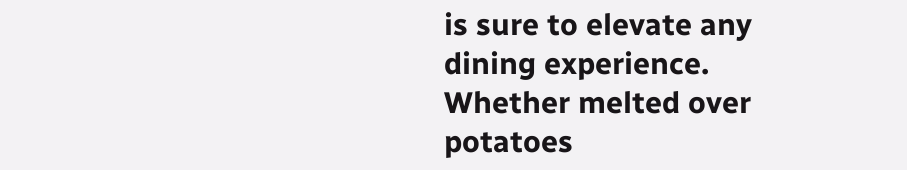is sure to elevate any dining experience. Whether melted over potatoes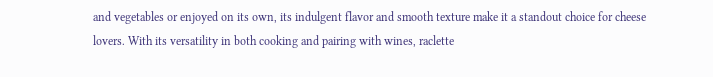and vegetables or enjoyed on its own, its indulgent flavor and smooth texture make it a standout choice for cheese lovers. With its versatility in both cooking and pairing with wines, raclette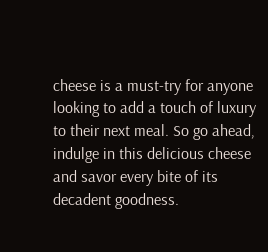cheese is a must-try for anyone looking to add a touch of luxury to their next meal. So go ahead, indulge in this delicious cheese and savor every bite of its decadent goodness.